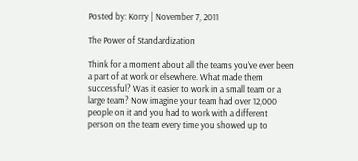Posted by: Korry | November 7, 2011

The Power of Standardization

Think for a moment about all the teams you’ve ever been a part of at work or elsewhere. What made them successful? Was it easier to work in a small team or a large team? Now imagine your team had over 12,000 people on it and you had to work with a different person on the team every time you showed up to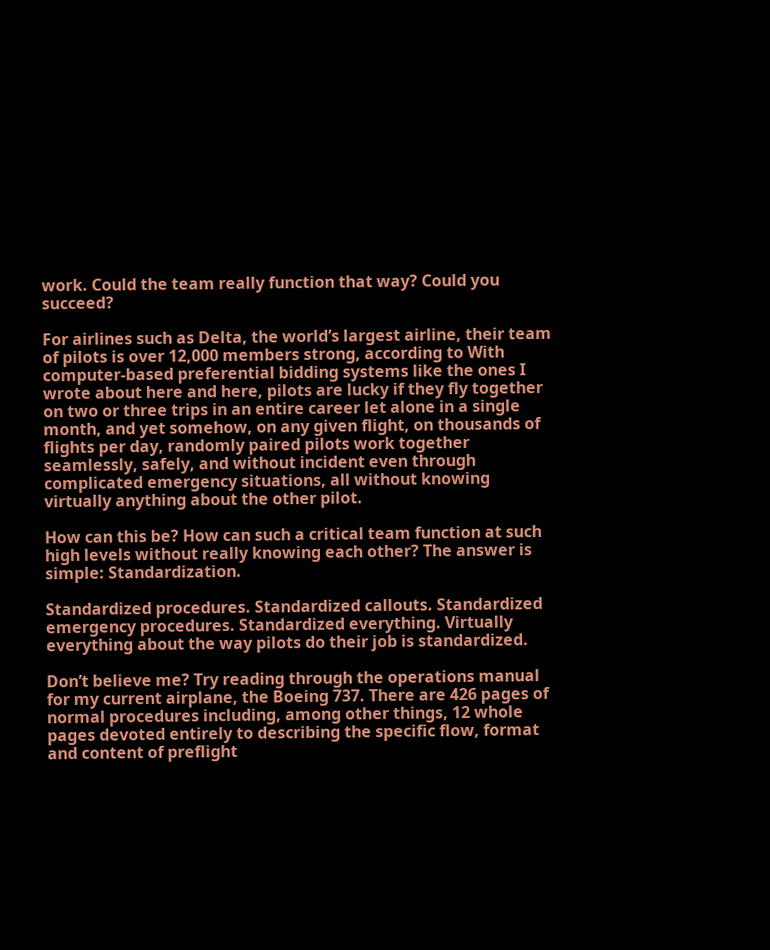work. Could the team really function that way? Could you succeed?

For airlines such as Delta, the world’s largest airline, their team of pilots is over 12,000 members strong, according to With computer-based preferential bidding systems like the ones I wrote about here and here, pilots are lucky if they fly together on two or three trips in an entire career let alone in a single month, and yet somehow, on any given flight, on thousands of flights per day, randomly paired pilots work together seamlessly, safely, and without incident even through complicated emergency situations, all without knowing virtually anything about the other pilot.

How can this be? How can such a critical team function at such high levels without really knowing each other? The answer is simple: Standardization.

Standardized procedures. Standardized callouts. Standardized emergency procedures. Standardized everything. Virtually everything about the way pilots do their job is standardized.

Don’t believe me? Try reading through the operations manual for my current airplane, the Boeing 737. There are 426 pages of normal procedures including, among other things, 12 whole pages devoted entirely to describing the specific flow, format and content of preflight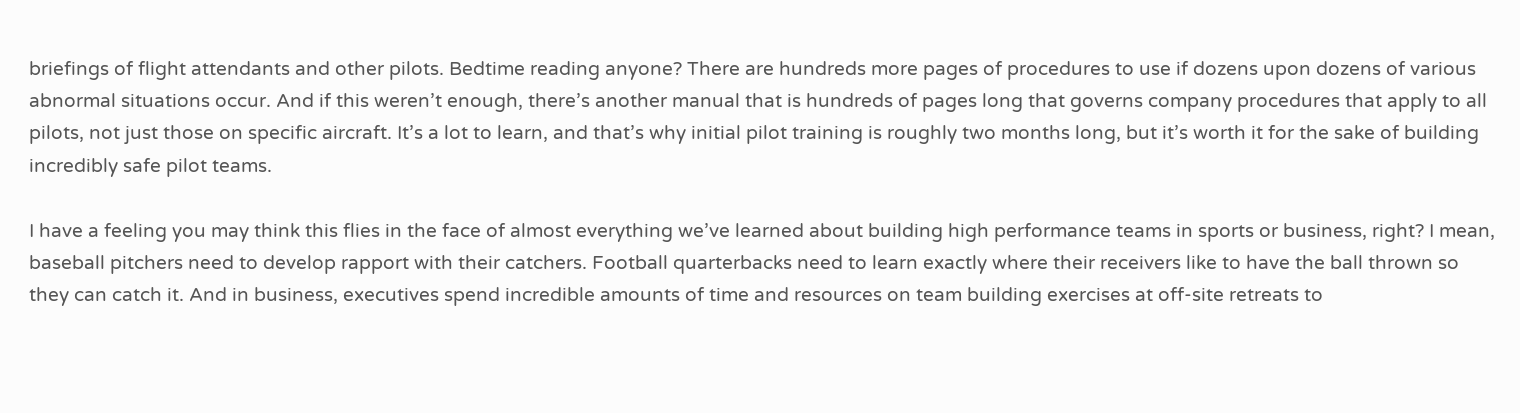briefings of flight attendants and other pilots. Bedtime reading anyone? There are hundreds more pages of procedures to use if dozens upon dozens of various abnormal situations occur. And if this weren’t enough, there’s another manual that is hundreds of pages long that governs company procedures that apply to all pilots, not just those on specific aircraft. It’s a lot to learn, and that’s why initial pilot training is roughly two months long, but it’s worth it for the sake of building incredibly safe pilot teams.

I have a feeling you may think this flies in the face of almost everything we’ve learned about building high performance teams in sports or business, right? I mean, baseball pitchers need to develop rapport with their catchers. Football quarterbacks need to learn exactly where their receivers like to have the ball thrown so they can catch it. And in business, executives spend incredible amounts of time and resources on team building exercises at off-site retreats to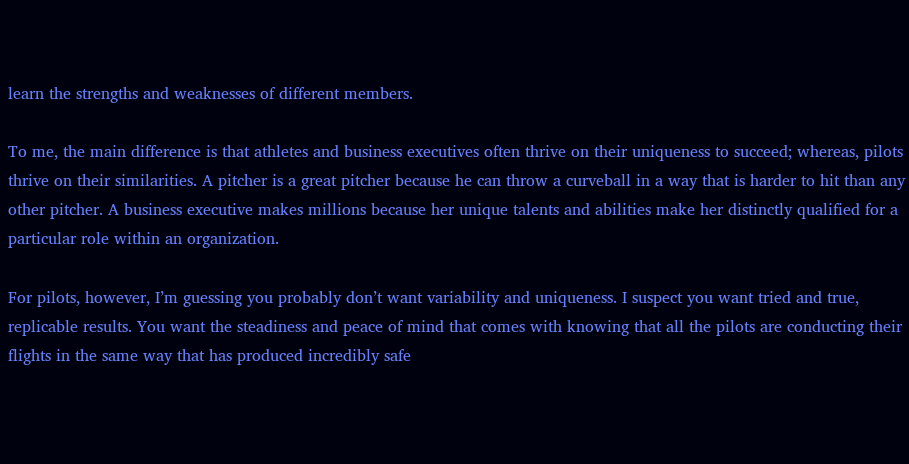learn the strengths and weaknesses of different members.

To me, the main difference is that athletes and business executives often thrive on their uniqueness to succeed; whereas, pilots thrive on their similarities. A pitcher is a great pitcher because he can throw a curveball in a way that is harder to hit than any other pitcher. A business executive makes millions because her unique talents and abilities make her distinctly qualified for a particular role within an organization.

For pilots, however, I’m guessing you probably don’t want variability and uniqueness. I suspect you want tried and true, replicable results. You want the steadiness and peace of mind that comes with knowing that all the pilots are conducting their flights in the same way that has produced incredibly safe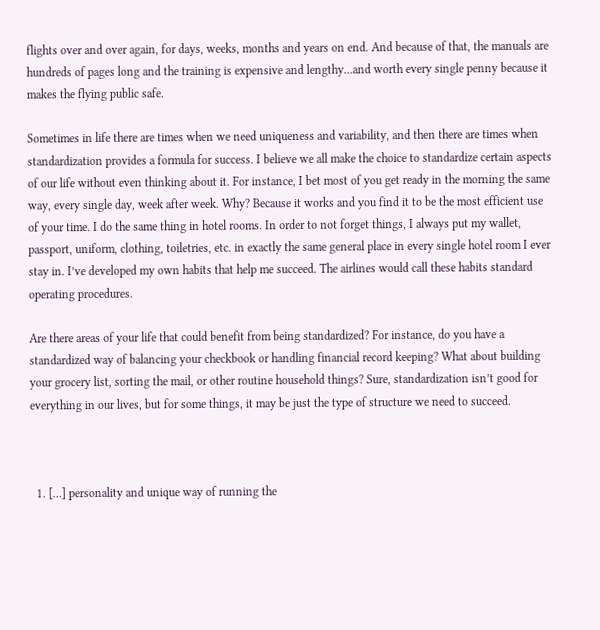flights over and over again, for days, weeks, months and years on end. And because of that, the manuals are hundreds of pages long and the training is expensive and lengthy…and worth every single penny because it makes the flying public safe.

Sometimes in life there are times when we need uniqueness and variability, and then there are times when standardization provides a formula for success. I believe we all make the choice to standardize certain aspects of our life without even thinking about it. For instance, I bet most of you get ready in the morning the same way, every single day, week after week. Why? Because it works and you find it to be the most efficient use of your time. I do the same thing in hotel rooms. In order to not forget things, I always put my wallet, passport, uniform, clothing, toiletries, etc. in exactly the same general place in every single hotel room I ever stay in. I’ve developed my own habits that help me succeed. The airlines would call these habits standard operating procedures.

Are there areas of your life that could benefit from being standardized? For instance, do you have a standardized way of balancing your checkbook or handling financial record keeping? What about building your grocery list, sorting the mail, or other routine household things? Sure, standardization isn’t good for everything in our lives, but for some things, it may be just the type of structure we need to succeed.



  1. […] personality and unique way of running the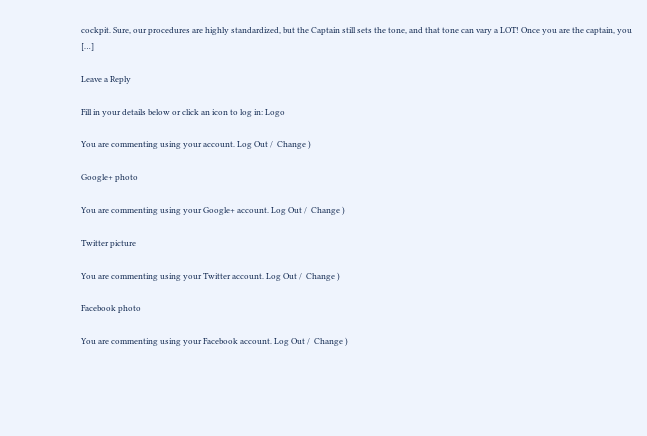cockpit. Sure, our procedures are highly standardized, but the Captain still sets the tone, and that tone can vary a LOT! Once you are the captain, you […]

Leave a Reply

Fill in your details below or click an icon to log in: Logo

You are commenting using your account. Log Out /  Change )

Google+ photo

You are commenting using your Google+ account. Log Out /  Change )

Twitter picture

You are commenting using your Twitter account. Log Out /  Change )

Facebook photo

You are commenting using your Facebook account. Log Out /  Change )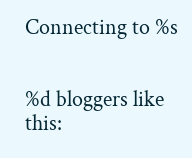Connecting to %s


%d bloggers like this: